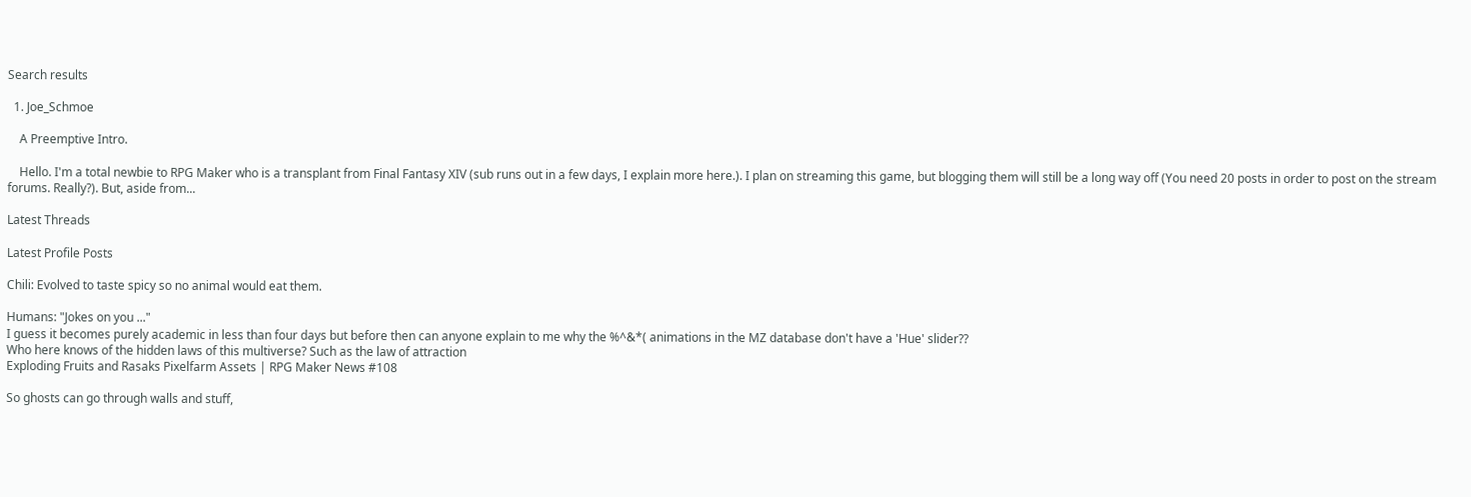Search results

  1. Joe_Schmoe

    A Preemptive Intro.

    Hello. I'm a total newbie to RPG Maker who is a transplant from Final Fantasy XIV (sub runs out in a few days, I explain more here.). I plan on streaming this game, but blogging them will still be a long way off (You need 20 posts in order to post on the stream forums. Really?). But, aside from...

Latest Threads

Latest Profile Posts

Chili: Evolved to taste spicy so no animal would eat them.

Humans: "Jokes on you ..."
I guess it becomes purely academic in less than four days but before then can anyone explain to me why the %^&*( animations in the MZ database don't have a 'Hue' slider??
Who here knows of the hidden laws of this multiverse? Such as the law of attraction
Exploding Fruits and Rasaks Pixelfarm Assets | RPG Maker News #108

So ghosts can go through walls and stuff,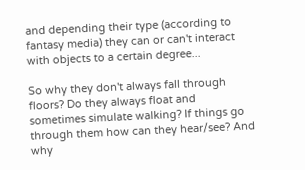and depending their type (according to fantasy media) they can or can't interact with objects to a certain degree...

So why they don't always fall through floors? Do they always float and sometimes simulate walking? If things go through them how can they hear/see? And why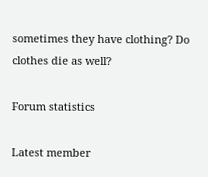sometimes they have clothing? Do clothes die as well?

Forum statistics

Latest member